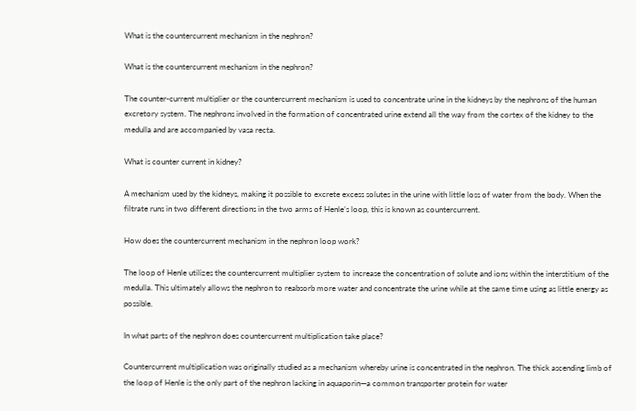What is the countercurrent mechanism in the nephron?

What is the countercurrent mechanism in the nephron?

The counter-current multiplier or the countercurrent mechanism is used to concentrate urine in the kidneys by the nephrons of the human excretory system. The nephrons involved in the formation of concentrated urine extend all the way from the cortex of the kidney to the medulla and are accompanied by vasa recta.

What is counter current in kidney?

A mechanism used by the kidneys, making it possible to excrete excess solutes in the urine with little loss of water from the body. When the filtrate runs in two different directions in the two arms of Henle’s loop, this is known as countercurrent.

How does the countercurrent mechanism in the nephron loop work?

The loop of Henle utilizes the countercurrent multiplier system to increase the concentration of solute and ions within the interstitium of the medulla. This ultimately allows the nephron to reabsorb more water and concentrate the urine while at the same time using as little energy as possible.

In what parts of the nephron does countercurrent multiplication take place?

Countercurrent multiplication was originally studied as a mechanism whereby urine is concentrated in the nephron. The thick ascending limb of the loop of Henle is the only part of the nephron lacking in aquaporin—a common transporter protein for water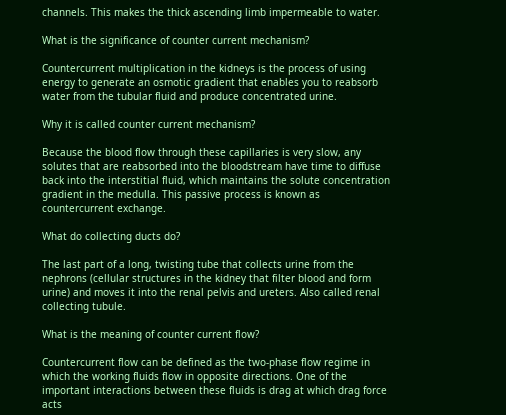channels. This makes the thick ascending limb impermeable to water.

What is the significance of counter current mechanism?

Countercurrent multiplication in the kidneys is the process of using energy to generate an osmotic gradient that enables you to reabsorb water from the tubular fluid and produce concentrated urine.

Why it is called counter current mechanism?

Because the blood flow through these capillaries is very slow, any solutes that are reabsorbed into the bloodstream have time to diffuse back into the interstitial fluid, which maintains the solute concentration gradient in the medulla. This passive process is known as countercurrent exchange.

What do collecting ducts do?

The last part of a long, twisting tube that collects urine from the nephrons (cellular structures in the kidney that filter blood and form urine) and moves it into the renal pelvis and ureters. Also called renal collecting tubule.

What is the meaning of counter current flow?

Countercurrent flow can be defined as the two-phase flow regime in which the working fluids flow in opposite directions. One of the important interactions between these fluids is drag at which drag force acts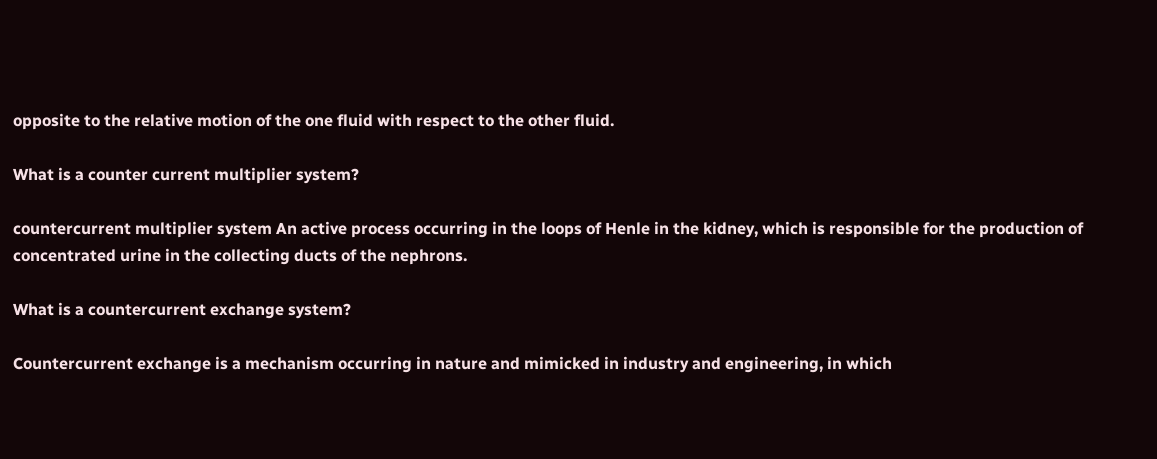opposite to the relative motion of the one fluid with respect to the other fluid.

What is a counter current multiplier system?

countercurrent multiplier system An active process occurring in the loops of Henle in the kidney, which is responsible for the production of concentrated urine in the collecting ducts of the nephrons.

What is a countercurrent exchange system?

Countercurrent exchange is a mechanism occurring in nature and mimicked in industry and engineering, in which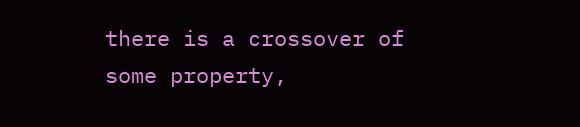there is a crossover of some property,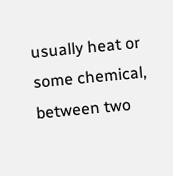usually heat or some chemical, between two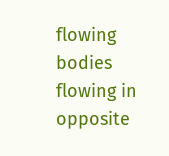flowing bodies flowing in opposite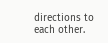directions to each other.